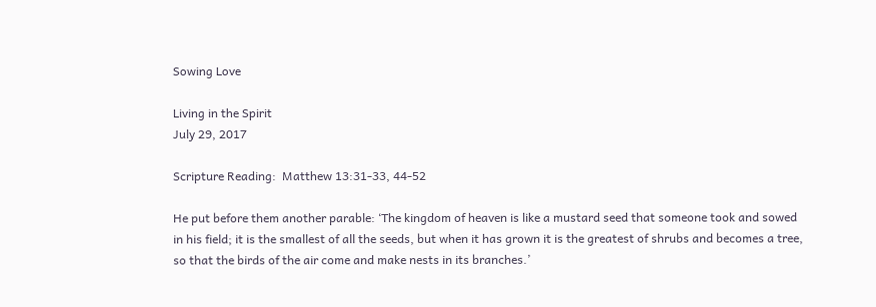Sowing Love

Living in the Spirit
July 29, 2017

Scripture Reading:  Matthew 13:31-33, 44-52

He put before them another parable: ‘The kingdom of heaven is like a mustard seed that someone took and sowed in his field; it is the smallest of all the seeds, but when it has grown it is the greatest of shrubs and becomes a tree, so that the birds of the air come and make nests in its branches.’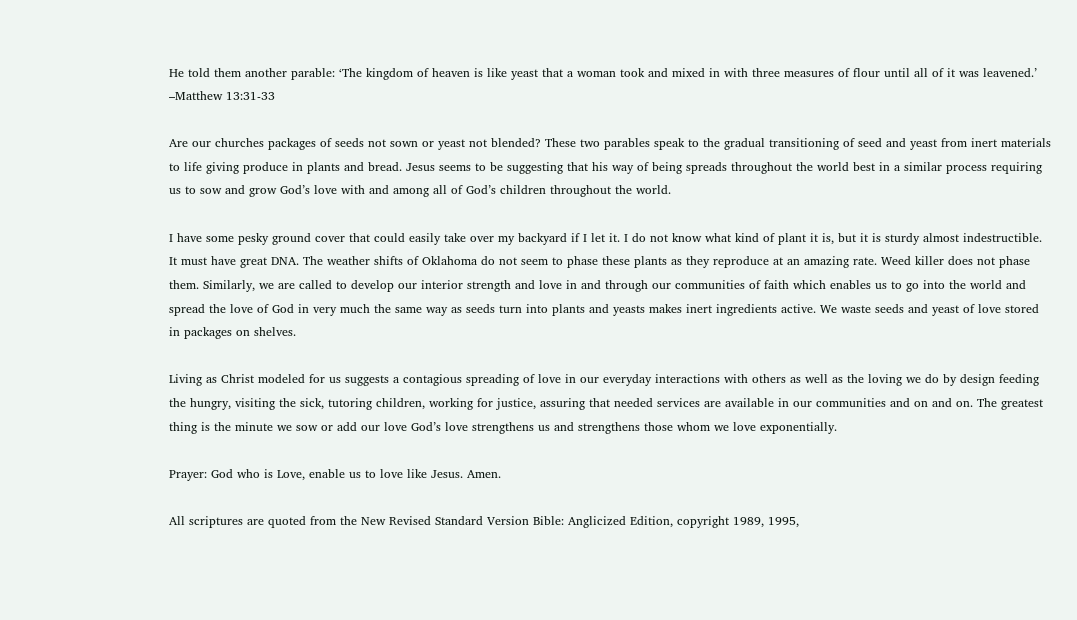He told them another parable: ‘The kingdom of heaven is like yeast that a woman took and mixed in with three measures of flour until all of it was leavened.’ –Matthew 13:31-33

Are our churches packages of seeds not sown or yeast not blended? These two parables speak to the gradual transitioning of seed and yeast from inert materials to life giving produce in plants and bread. Jesus seems to be suggesting that his way of being spreads throughout the world best in a similar process requiring us to sow and grow God’s love with and among all of God’s children throughout the world.

I have some pesky ground cover that could easily take over my backyard if I let it. I do not know what kind of plant it is, but it is sturdy almost indestructible. It must have great DNA. The weather shifts of Oklahoma do not seem to phase these plants as they reproduce at an amazing rate. Weed killer does not phase them. Similarly, we are called to develop our interior strength and love in and through our communities of faith which enables us to go into the world and spread the love of God in very much the same way as seeds turn into plants and yeasts makes inert ingredients active. We waste seeds and yeast of love stored in packages on shelves.

Living as Christ modeled for us suggests a contagious spreading of love in our everyday interactions with others as well as the loving we do by design feeding the hungry, visiting the sick, tutoring children, working for justice, assuring that needed services are available in our communities and on and on. The greatest thing is the minute we sow or add our love God’s love strengthens us and strengthens those whom we love exponentially.

Prayer: God who is Love, enable us to love like Jesus. Amen.

All scriptures are quoted from the New Revised Standard Version Bible: Anglicized Edition, copyright 1989, 1995,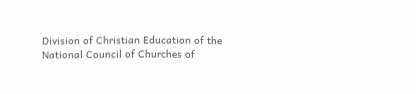Division of Christian Education of the National Council of Churches of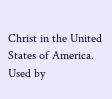Christ in the United States of America. Used by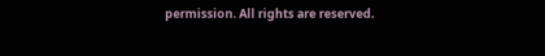permission. All rights are reserved.